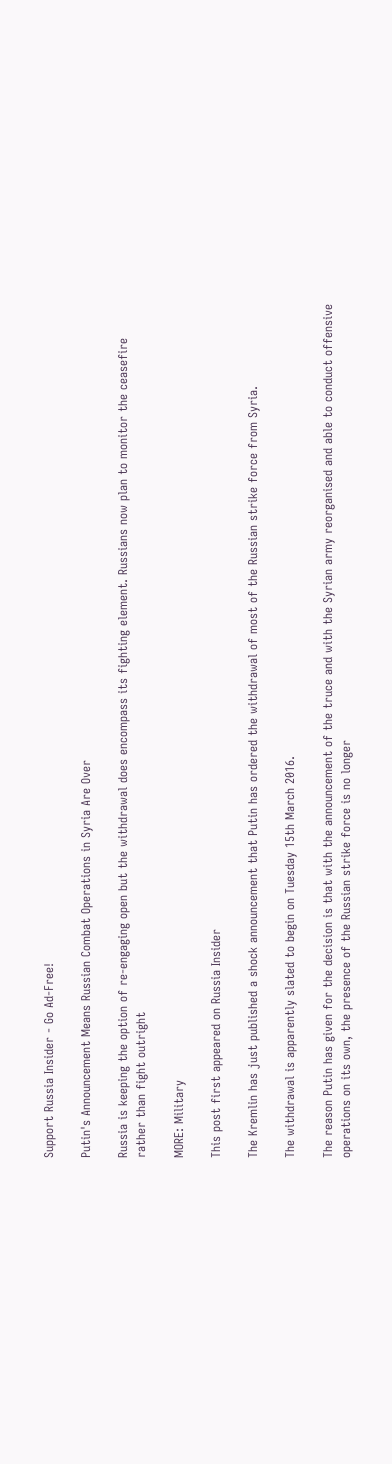Support Russia Insider - Go Ad-Free!

Putin's Announcement Means Russian Combat Operations in Syria Are Over

Russia is keeping the option of re-engaging open but the withdrawal does encompass its fighting element. Russians now plan to monitor the ceasefire rather than fight outright

MORE: Military

This post first appeared on Russia Insider

The Kremlin has just published a shock announcement that Putin has ordered the withdrawal of most of the Russian strike force from Syria.

The withdrawal is apparently slated to begin on Tuesday 15th March 2016.

The reason Putin has given for the decision is that with the announcement of the truce and with the Syrian army reorganised and able to conduct offensive operations on its own, the presence of the Russian strike force is no longer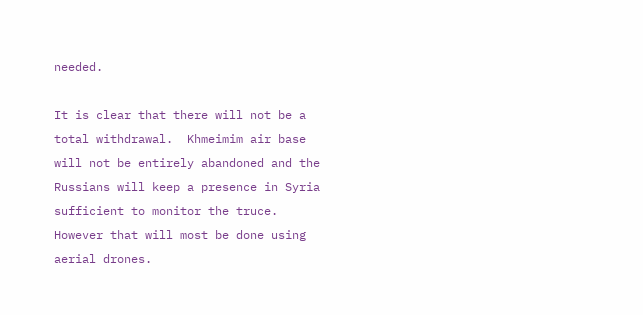needed.

It is clear that there will not be a total withdrawal.  Khmeimim air base will not be entirely abandoned and the Russians will keep a presence in Syria sufficient to monitor the truce.  However that will most be done using aerial drones.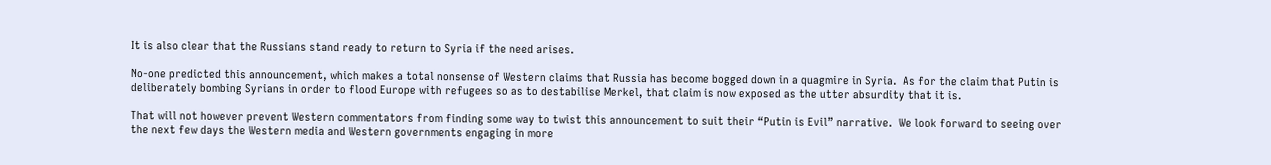It is also clear that the Russians stand ready to return to Syria if the need arises.

No-one predicted this announcement, which makes a total nonsense of Western claims that Russia has become bogged down in a quagmire in Syria.  As for the claim that Putin is deliberately bombing Syrians in order to flood Europe with refugees so as to destabilise Merkel, that claim is now exposed as the utter absurdity that it is.

That will not however prevent Western commentators from finding some way to twist this announcement to suit their “Putin is Evil” narrative.  We look forward to seeing over the next few days the Western media and Western governments engaging in more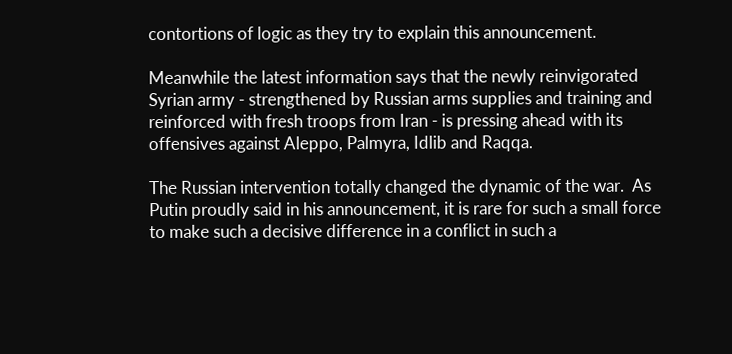contortions of logic as they try to explain this announcement.

Meanwhile the latest information says that the newly reinvigorated Syrian army - strengthened by Russian arms supplies and training and reinforced with fresh troops from Iran - is pressing ahead with its offensives against Aleppo, Palmyra, Idlib and Raqqa.

The Russian intervention totally changed the dynamic of the war.  As Putin proudly said in his announcement, it is rare for such a small force to make such a decisive difference in a conflict in such a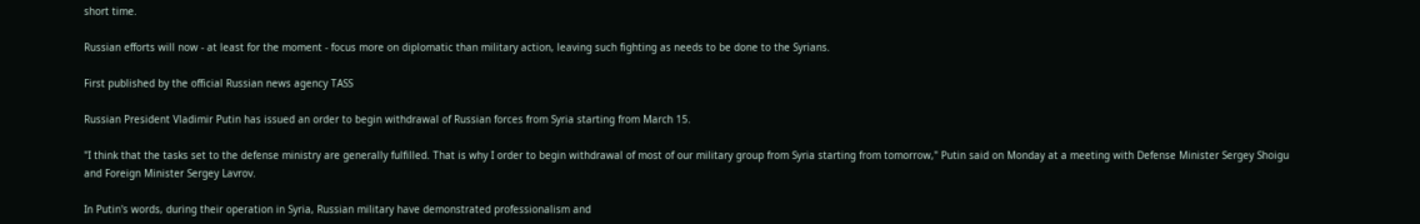short time.

Russian efforts will now - at least for the moment - focus more on diplomatic than military action, leaving such fighting as needs to be done to the Syrians.

First published by the official Russian news agency TASS

Russian President Vladimir Putin has issued an order to begin withdrawal of Russian forces from Syria starting from March 15.

"I think that the tasks set to the defense ministry are generally fulfilled. That is why I order to begin withdrawal of most of our military group from Syria starting from tomorrow," Putin said on Monday at a meeting with Defense Minister Sergey Shoigu and Foreign Minister Sergey Lavrov.

In Putin's words, during their operation in Syria, Russian military have demonstrated professionalism and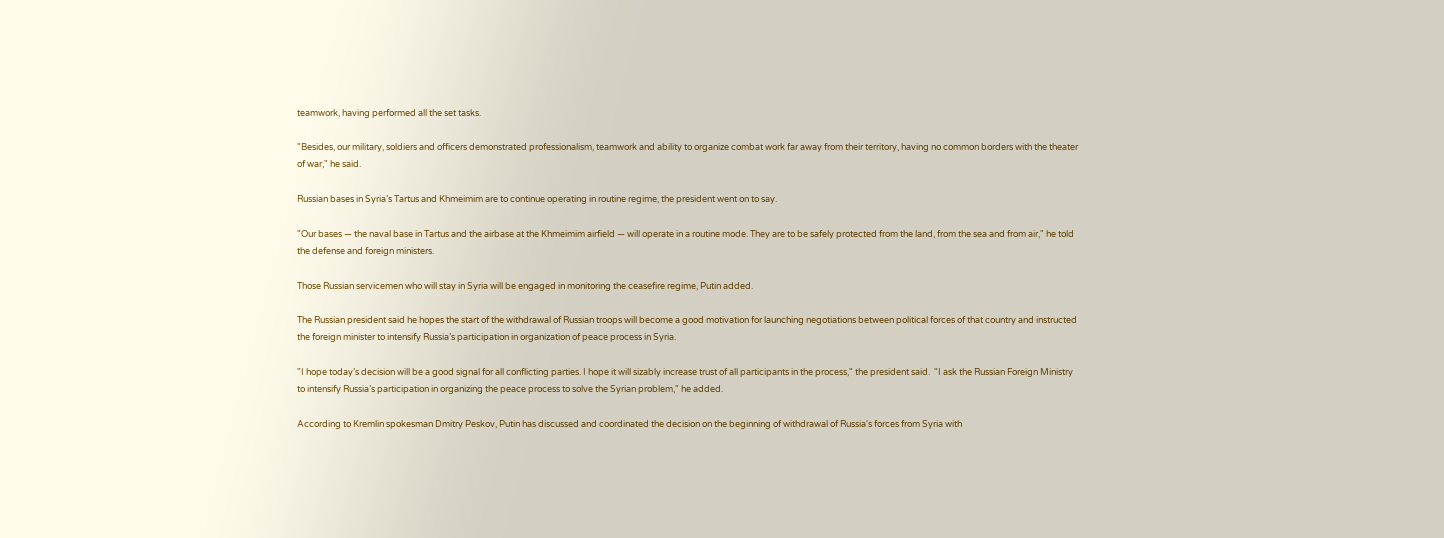teamwork, having performed all the set tasks.

"Besides, our military, soldiers and officers demonstrated professionalism, teamwork and ability to organize combat work far away from their territory, having no common borders with the theater of war," he said.

Russian bases in Syria’s Tartus and Khmeimim are to continue operating in routine regime, the president went on to say.

"Our bases — the naval base in Tartus and the airbase at the Khmeimim airfield — will operate in a routine mode. They are to be safely protected from the land, from the sea and from air," he told the defense and foreign ministers.

Those Russian servicemen who will stay in Syria will be engaged in monitoring the ceasefire regime, Putin added.

The Russian president said he hopes the start of the withdrawal of Russian troops will become a good motivation for launching negotiations between political forces of that country and instructed the foreign minister to intensify Russia’s participation in organization of peace process in Syria.

"I hope today’s decision will be a good signal for all conflicting parties. I hope it will sizably increase trust of all participants in the process," the president said.  "I ask the Russian Foreign Ministry to intensify Russia’s participation in organizing the peace process to solve the Syrian problem," he added.

According to Kremlin spokesman Dmitry Peskov, Putin has discussed and coordinated the decision on the beginning of withdrawal of Russia's forces from Syria with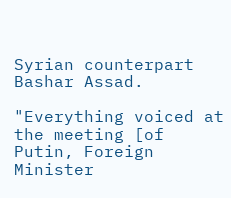Syrian counterpart Bashar Assad.

"Everything voiced at the meeting [of Putin, Foreign Minister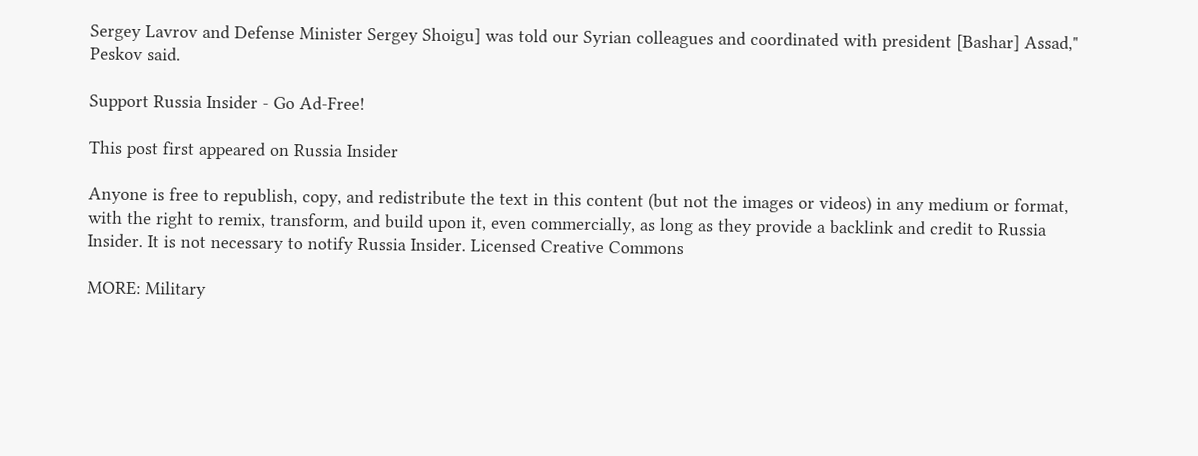Sergey Lavrov and Defense Minister Sergey Shoigu] was told our Syrian colleagues and coordinated with president [Bashar] Assad," Peskov said.

Support Russia Insider - Go Ad-Free!

This post first appeared on Russia Insider

Anyone is free to republish, copy, and redistribute the text in this content (but not the images or videos) in any medium or format, with the right to remix, transform, and build upon it, even commercially, as long as they provide a backlink and credit to Russia Insider. It is not necessary to notify Russia Insider. Licensed Creative Commons

MORE: Military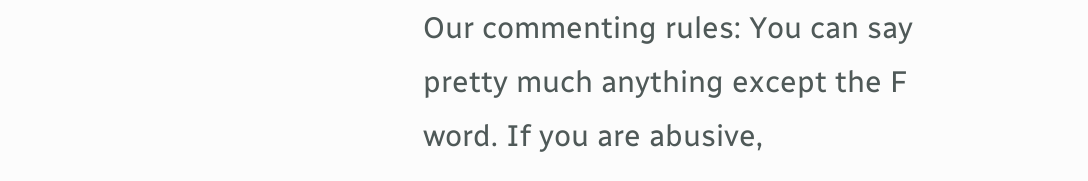Our commenting rules: You can say pretty much anything except the F word. If you are abusive,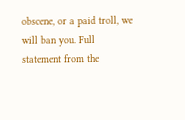obscene, or a paid troll, we will ban you. Full statement from the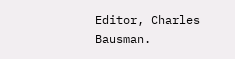Editor, Charles Bausman.